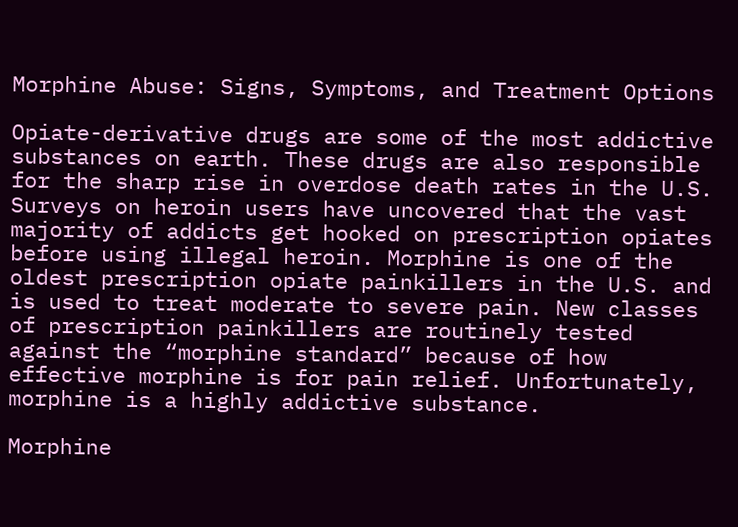Morphine Abuse: Signs, Symptoms, and Treatment Options

Opiate-derivative drugs are some of the most addictive substances on earth. These drugs are also responsible for the sharp rise in overdose death rates in the U.S. Surveys on heroin users have uncovered that the vast majority of addicts get hooked on prescription opiates before using illegal heroin. Morphine is one of the oldest prescription opiate painkillers in the U.S. and is used to treat moderate to severe pain. New classes of prescription painkillers are routinely tested against the “morphine standard” because of how effective morphine is for pain relief. Unfortunately, morphine is a highly addictive substance.

Morphine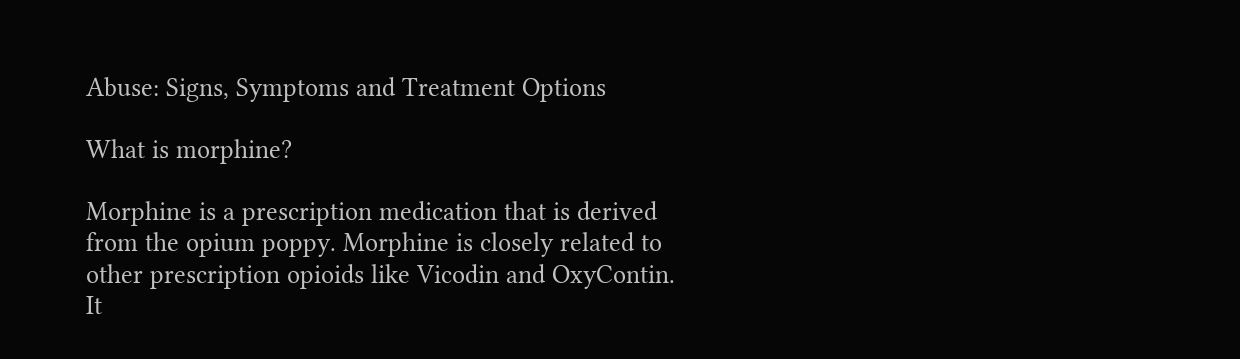Abuse: Signs, Symptoms and Treatment Options

What is morphine?

Morphine is a prescription medication that is derived from the opium poppy. Morphine is closely related to other prescription opioids like Vicodin and OxyContin. It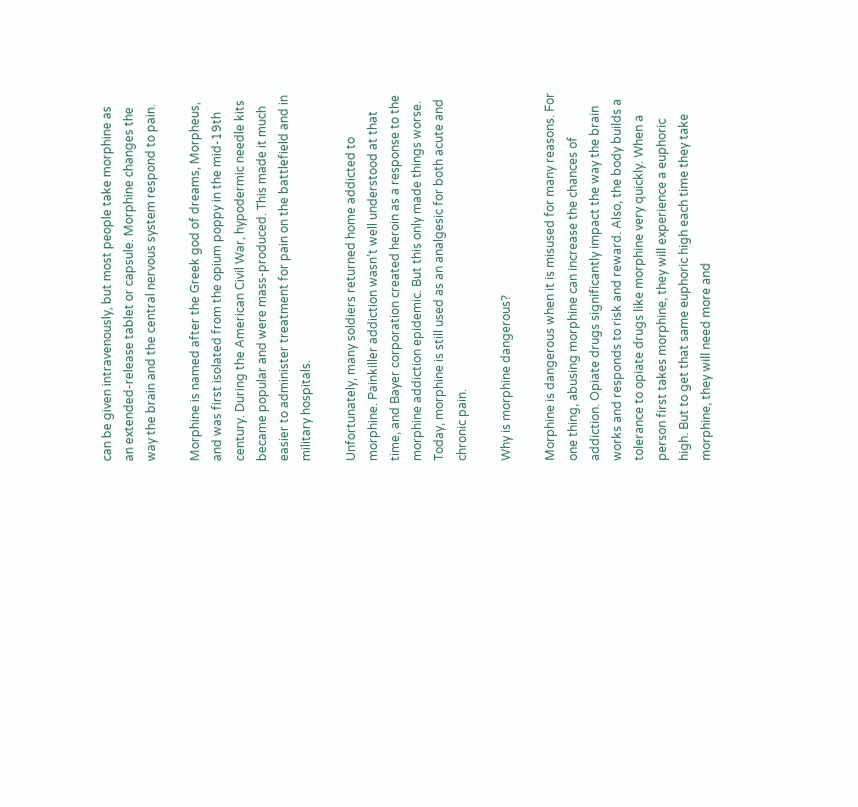can be given intravenously, but most people take morphine as an extended-release tablet or capsule. Morphine changes the way the brain and the central nervous system respond to pain.

Morphine is named after the Greek god of dreams, Morpheus, and was first isolated from the opium poppy in the mid-19th century. During the American Civil War, hypodermic needle kits became popular and were mass-produced. This made it much easier to administer treatment for pain on the battlefield and in military hospitals.

Unfortunately, many soldiers returned home addicted to morphine. Painkiller addiction wasn’t well understood at that time, and Bayer corporation created heroin as a response to the morphine addiction epidemic. But this only made things worse. Today, morphine is still used as an analgesic for both acute and chronic pain.

Why is morphine dangerous?

Morphine is dangerous when it is misused for many reasons. For one thing, abusing morphine can increase the chances of addiction. Opiate drugs significantly impact the way the brain works and responds to risk and reward. Also, the body builds a tolerance to opiate drugs like morphine very quickly. When a person first takes morphine, they will experience a euphoric high. But to get that same euphoric high each time they take morphine, they will need more and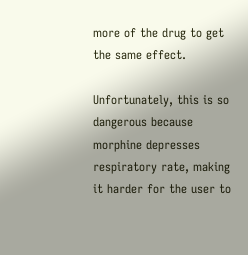more of the drug to get the same effect.

Unfortunately, this is so dangerous because morphine depresses respiratory rate, making it harder for the user to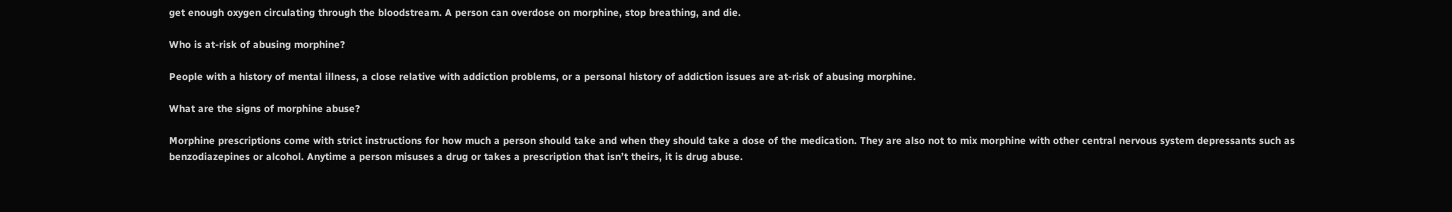get enough oxygen circulating through the bloodstream. A person can overdose on morphine, stop breathing, and die.

Who is at-risk of abusing morphine?

People with a history of mental illness, a close relative with addiction problems, or a personal history of addiction issues are at-risk of abusing morphine.

What are the signs of morphine abuse?

Morphine prescriptions come with strict instructions for how much a person should take and when they should take a dose of the medication. They are also not to mix morphine with other central nervous system depressants such as benzodiazepines or alcohol. Anytime a person misuses a drug or takes a prescription that isn’t theirs, it is drug abuse.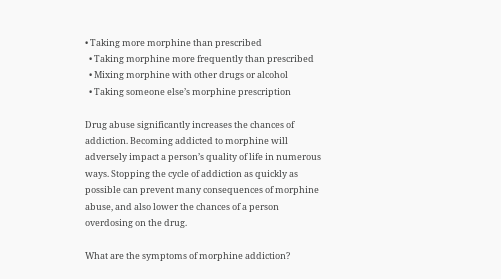• Taking more morphine than prescribed
  • Taking morphine more frequently than prescribed
  • Mixing morphine with other drugs or alcohol
  • Taking someone else’s morphine prescription

Drug abuse significantly increases the chances of addiction. Becoming addicted to morphine will adversely impact a person’s quality of life in numerous ways. Stopping the cycle of addiction as quickly as possible can prevent many consequences of morphine abuse, and also lower the chances of a person overdosing on the drug.

What are the symptoms of morphine addiction?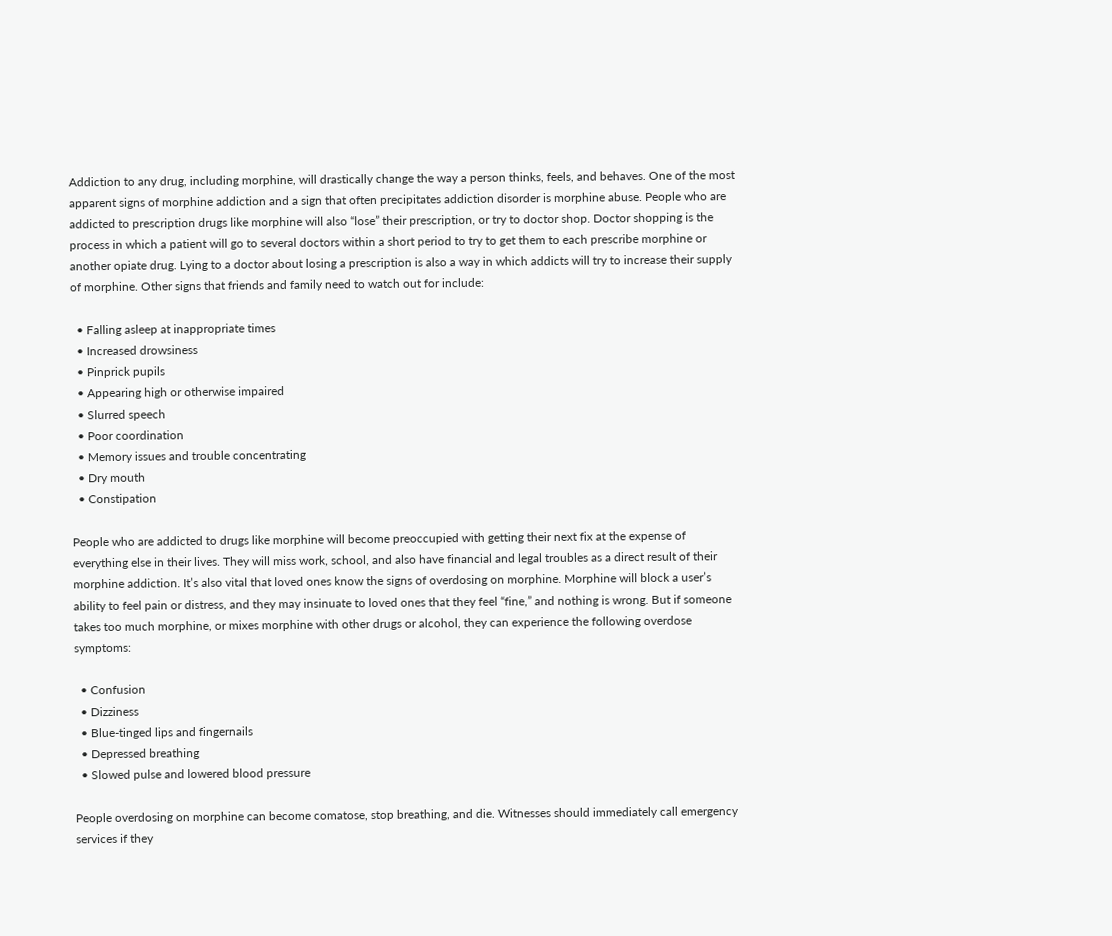Addiction to any drug, including morphine, will drastically change the way a person thinks, feels, and behaves. One of the most apparent signs of morphine addiction and a sign that often precipitates addiction disorder is morphine abuse. People who are addicted to prescription drugs like morphine will also “lose” their prescription, or try to doctor shop. Doctor shopping is the process in which a patient will go to several doctors within a short period to try to get them to each prescribe morphine or another opiate drug. Lying to a doctor about losing a prescription is also a way in which addicts will try to increase their supply of morphine. Other signs that friends and family need to watch out for include:

  • Falling asleep at inappropriate times
  • Increased drowsiness
  • Pinprick pupils
  • Appearing high or otherwise impaired
  • Slurred speech
  • Poor coordination
  • Memory issues and trouble concentrating
  • Dry mouth
  • Constipation

People who are addicted to drugs like morphine will become preoccupied with getting their next fix at the expense of everything else in their lives. They will miss work, school, and also have financial and legal troubles as a direct result of their morphine addiction. It’s also vital that loved ones know the signs of overdosing on morphine. Morphine will block a user’s ability to feel pain or distress, and they may insinuate to loved ones that they feel “fine,” and nothing is wrong. But if someone takes too much morphine, or mixes morphine with other drugs or alcohol, they can experience the following overdose symptoms:

  • Confusion
  • Dizziness
  • Blue-tinged lips and fingernails
  • Depressed breathing
  • Slowed pulse and lowered blood pressure

People overdosing on morphine can become comatose, stop breathing, and die. Witnesses should immediately call emergency services if they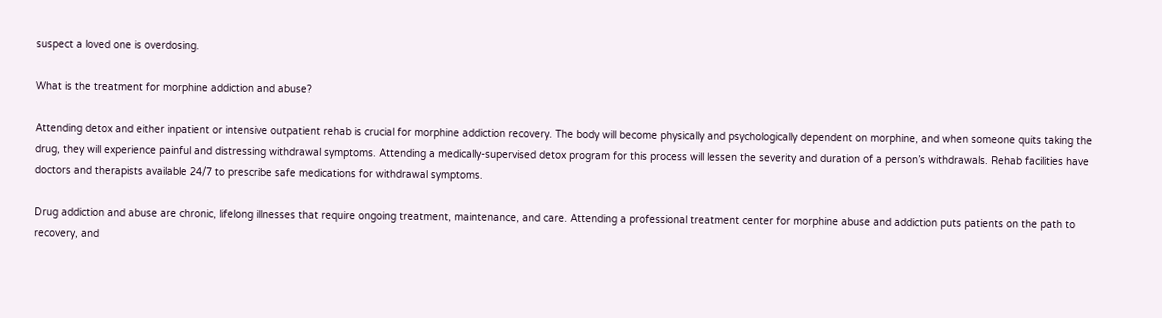suspect a loved one is overdosing.

What is the treatment for morphine addiction and abuse?

Attending detox and either inpatient or intensive outpatient rehab is crucial for morphine addiction recovery. The body will become physically and psychologically dependent on morphine, and when someone quits taking the drug, they will experience painful and distressing withdrawal symptoms. Attending a medically-supervised detox program for this process will lessen the severity and duration of a person’s withdrawals. Rehab facilities have doctors and therapists available 24/7 to prescribe safe medications for withdrawal symptoms.

Drug addiction and abuse are chronic, lifelong illnesses that require ongoing treatment, maintenance, and care. Attending a professional treatment center for morphine abuse and addiction puts patients on the path to recovery, and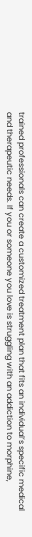trained professionals can create a customized treatment plan that fits an individual’s specific medical and therapeutic needs. If you or someone you love is struggling with an addiction to morphine,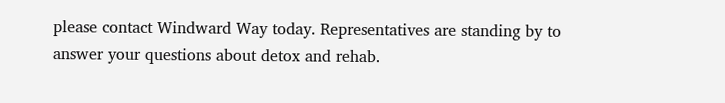please contact Windward Way today. Representatives are standing by to answer your questions about detox and rehab.